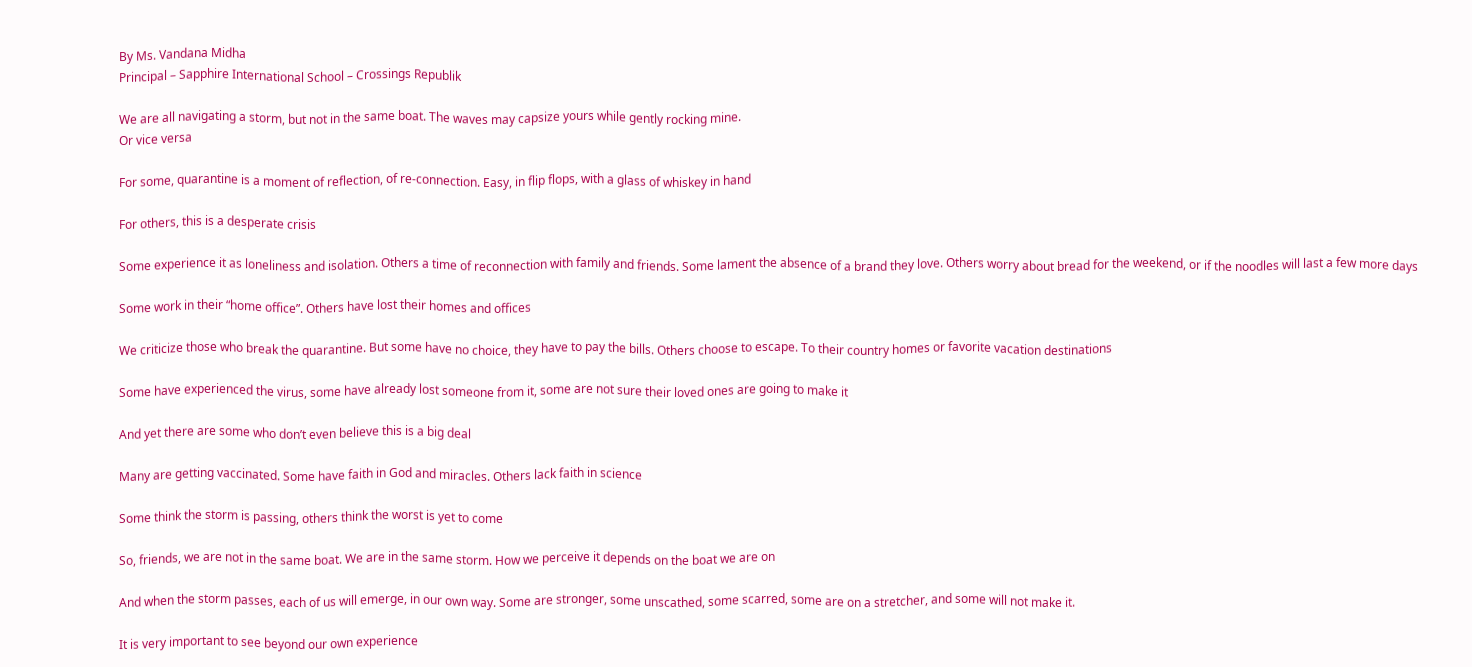By Ms. Vandana Midha
Principal – Sapphire International School – Crossings Republik

We are all navigating a storm, but not in the same boat. The waves may capsize yours while gently rocking mine.
Or vice versa

For some, quarantine is a moment of reflection, of re-connection. Easy, in flip flops, with a glass of whiskey in hand

For others, this is a desperate crisis

Some experience it as loneliness and isolation. Others a time of reconnection with family and friends. Some lament the absence of a brand they love. Others worry about bread for the weekend, or if the noodles will last a few more days

Some work in their “home office”. Others have lost their homes and offices

We criticize those who break the quarantine. But some have no choice, they have to pay the bills. Others choose to escape. To their country homes or favorite vacation destinations

Some have experienced the virus, some have already lost someone from it, some are not sure their loved ones are going to make it

And yet there are some who don’t even believe this is a big deal

Many are getting vaccinated. Some have faith in God and miracles. Others lack faith in science

Some think the storm is passing, others think the worst is yet to come

So, friends, we are not in the same boat. We are in the same storm. How we perceive it depends on the boat we are on

And when the storm passes, each of us will emerge, in our own way. Some are stronger, some unscathed, some scarred, some are on a stretcher, and some will not make it.

It is very important to see beyond our own experience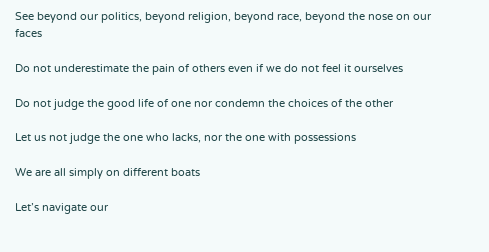See beyond our politics, beyond religion, beyond race, beyond the nose on our faces

Do not underestimate the pain of others even if we do not feel it ourselves

Do not judge the good life of one nor condemn the choices of the other

Let us not judge the one who lacks, nor the one with possessions

We are all simply on different boats

Let’s navigate our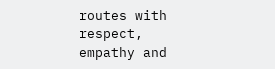routes with respect, empathy and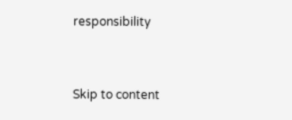responsibility


Skip to content